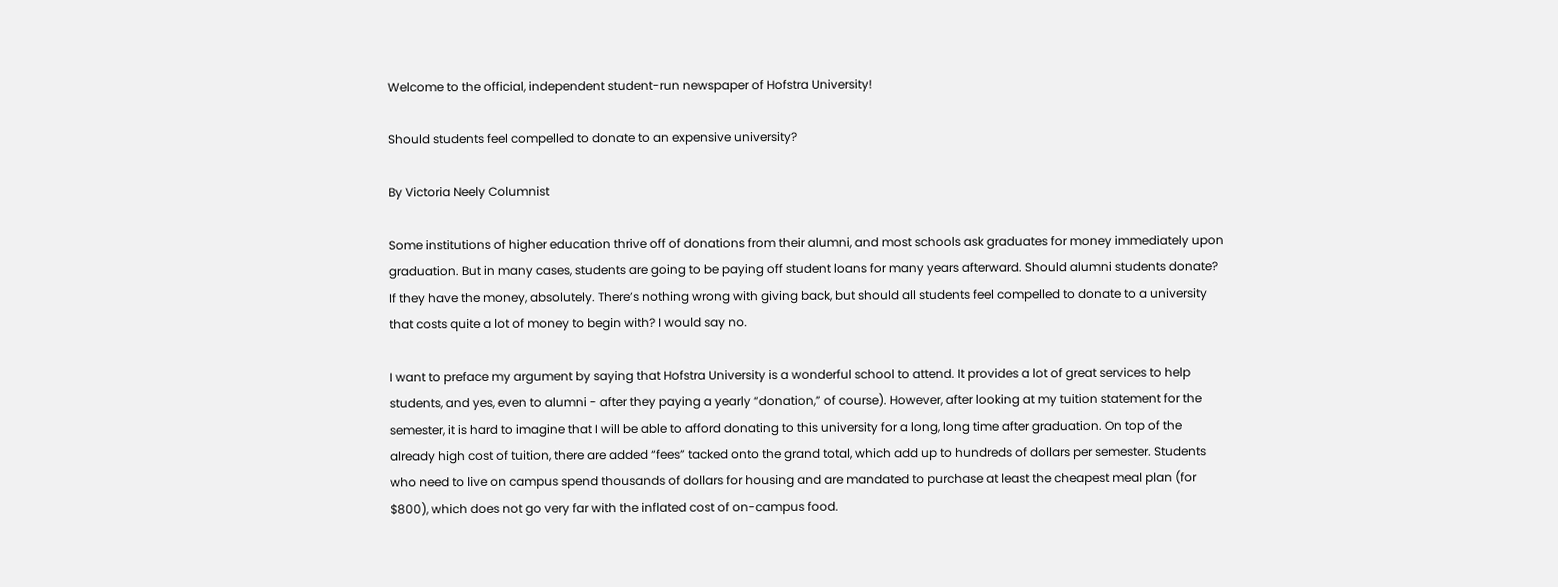Welcome to the official, independent student-run newspaper of Hofstra University!

Should students feel compelled to donate to an expensive university?

By Victoria Neely Columnist

Some institutions of higher education thrive off of donations from their alumni, and most schools ask graduates for money immediately upon graduation. But in many cases, students are going to be paying off student loans for many years afterward. Should alumni students donate? If they have the money, absolutely. There’s nothing wrong with giving back, but should all students feel compelled to donate to a university that costs quite a lot of money to begin with? I would say no.

I want to preface my argument by saying that Hofstra University is a wonderful school to attend. It provides a lot of great services to help students, and yes, even to alumni - after they paying a yearly “donation,” of course). However, after looking at my tuition statement for the semester, it is hard to imagine that I will be able to afford donating to this university for a long, long time after graduation. On top of the already high cost of tuition, there are added “fees” tacked onto the grand total, which add up to hundreds of dollars per semester. Students who need to live on campus spend thousands of dollars for housing and are mandated to purchase at least the cheapest meal plan (for $800), which does not go very far with the inflated cost of on-campus food.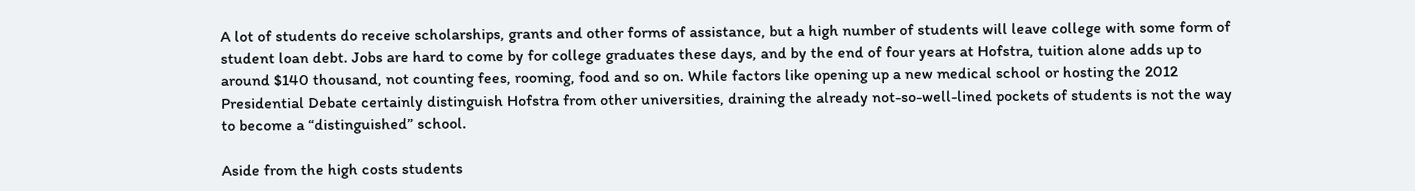A lot of students do receive scholarships, grants and other forms of assistance, but a high number of students will leave college with some form of student loan debt. Jobs are hard to come by for college graduates these days, and by the end of four years at Hofstra, tuition alone adds up to around $140 thousand, not counting fees, rooming, food and so on. While factors like opening up a new medical school or hosting the 2012 Presidential Debate certainly distinguish Hofstra from other universities, draining the already not-so-well-lined pockets of students is not the way to become a “distinguished” school.

Aside from the high costs students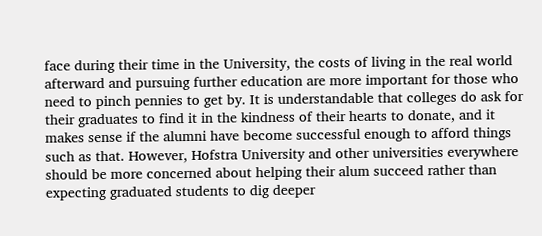face during their time in the University, the costs of living in the real world afterward and pursuing further education are more important for those who need to pinch pennies to get by. It is understandable that colleges do ask for their graduates to find it in the kindness of their hearts to donate, and it makes sense if the alumni have become successful enough to afford things such as that. However, Hofstra University and other universities everywhere should be more concerned about helping their alum succeed rather than expecting graduated students to dig deeper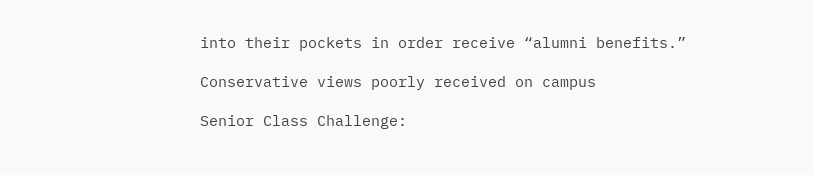into their pockets in order receive “alumni benefits.”

Conservative views poorly received on campus

Senior Class Challenge: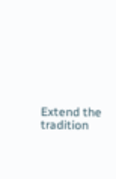Extend the tradition